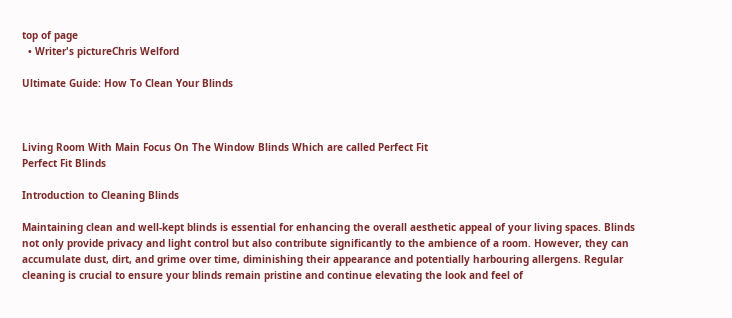top of page
  • Writer's pictureChris Welford

Ultimate Guide: How To Clean Your Blinds



Living Room With Main Focus On The Window Blinds Which are called Perfect Fit
Perfect Fit Blinds

Introduction to Cleaning Blinds

Maintaining clean and well-kept blinds is essential for enhancing the overall aesthetic appeal of your living spaces. Blinds not only provide privacy and light control but also contribute significantly to the ambience of a room. However, they can accumulate dust, dirt, and grime over time, diminishing their appearance and potentially harbouring allergens. Regular cleaning is crucial to ensure your blinds remain pristine and continue elevating the look and feel of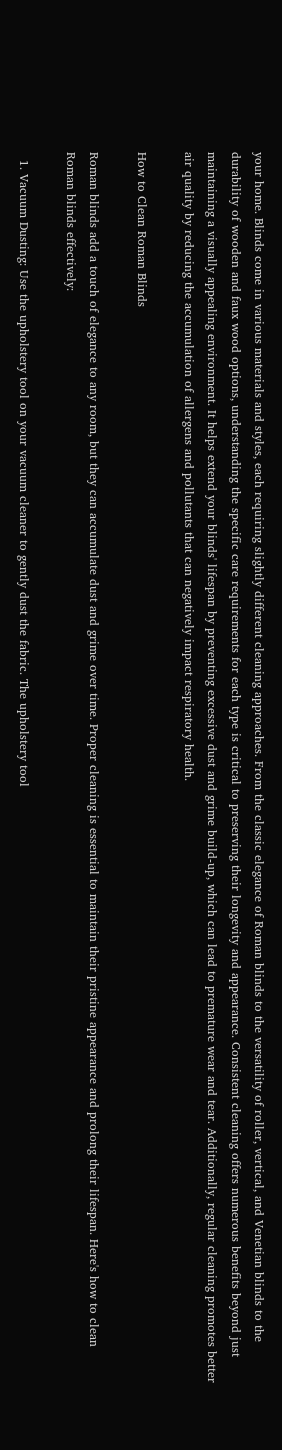your home. Blinds come in various materials and styles, each requiring slightly different cleaning approaches. From the classic elegance of Roman blinds to the versatility of roller, vertical, and Venetian blinds to the durability of wooden and faux wood options, understanding the specific care requirements for each type is critical to preserving their longevity and appearance. Consistent cleaning offers numerous benefits beyond just maintaining a visually appealing environment. It helps extend your blinds' lifespan by preventing excessive dust and grime build-up, which can lead to premature wear and tear. Additionally, regular cleaning promotes better air quality by reducing the accumulation of allergens and pollutants that can negatively impact respiratory health.

How to Clean Roman Blinds

Roman blinds add a touch of elegance to any room, but they can accumulate dust and grime over time. Proper cleaning is essential to maintain their pristine appearance and prolong their lifespan. Here's how to clean Roman blinds effectively:

  1. Vacuum Dusting: Use the upholstery tool on your vacuum cleaner to gently dust the fabric. The upholstery tool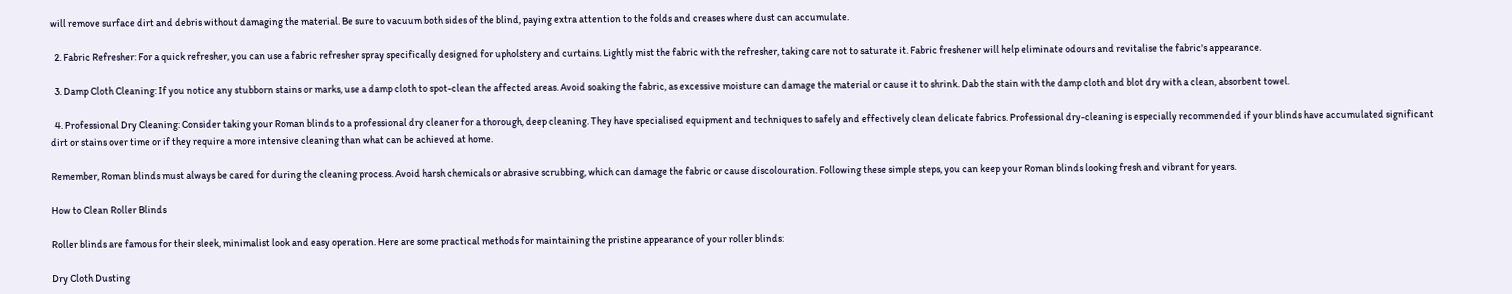will remove surface dirt and debris without damaging the material. Be sure to vacuum both sides of the blind, paying extra attention to the folds and creases where dust can accumulate.

  2. Fabric Refresher: For a quick refresher, you can use a fabric refresher spray specifically designed for upholstery and curtains. Lightly mist the fabric with the refresher, taking care not to saturate it. Fabric freshener will help eliminate odours and revitalise the fabric's appearance.

  3. Damp Cloth Cleaning: If you notice any stubborn stains or marks, use a damp cloth to spot-clean the affected areas. Avoid soaking the fabric, as excessive moisture can damage the material or cause it to shrink. Dab the stain with the damp cloth and blot dry with a clean, absorbent towel.

  4. Professional Dry Cleaning: Consider taking your Roman blinds to a professional dry cleaner for a thorough, deep cleaning. They have specialised equipment and techniques to safely and effectively clean delicate fabrics. Professional dry-cleaning is especially recommended if your blinds have accumulated significant dirt or stains over time or if they require a more intensive cleaning than what can be achieved at home.

Remember, Roman blinds must always be cared for during the cleaning process. Avoid harsh chemicals or abrasive scrubbing, which can damage the fabric or cause discolouration. Following these simple steps, you can keep your Roman blinds looking fresh and vibrant for years.

How to Clean Roller Blinds

Roller blinds are famous for their sleek, minimalist look and easy operation. Here are some practical methods for maintaining the pristine appearance of your roller blinds:

Dry Cloth Dusting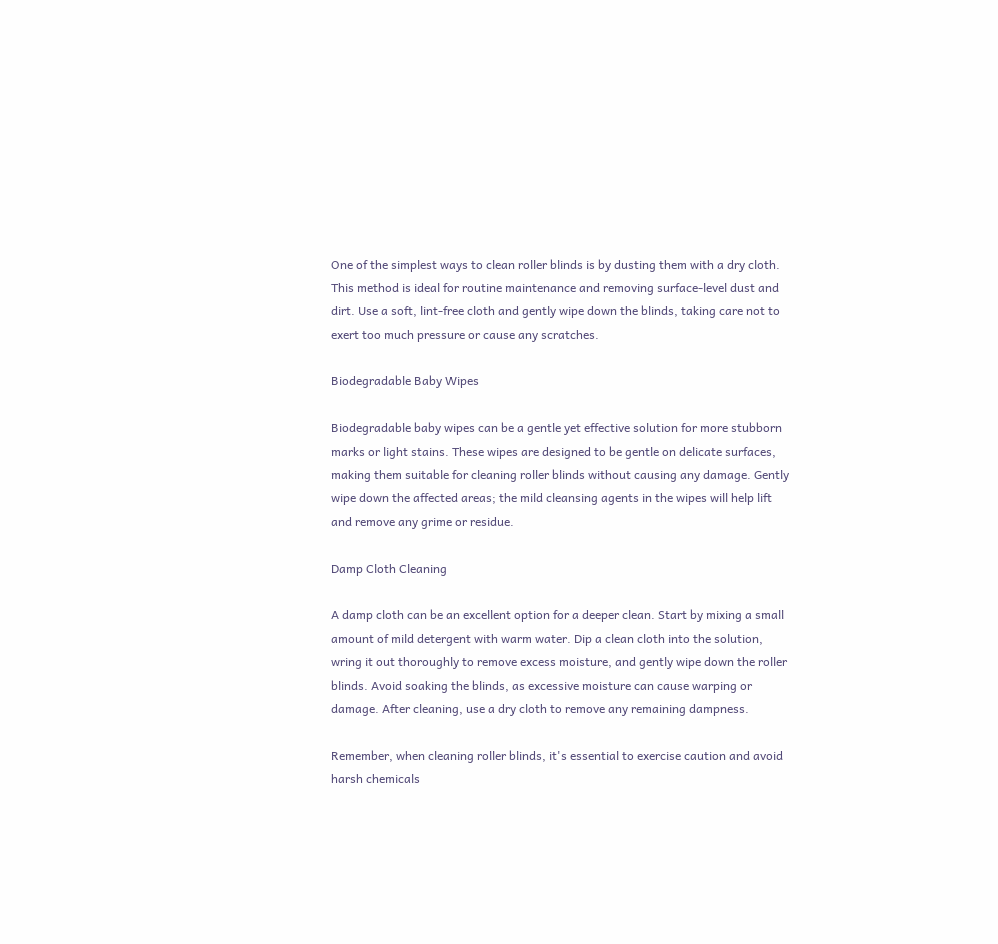One of the simplest ways to clean roller blinds is by dusting them with a dry cloth. This method is ideal for routine maintenance and removing surface-level dust and dirt. Use a soft, lint-free cloth and gently wipe down the blinds, taking care not to exert too much pressure or cause any scratches.

Biodegradable Baby Wipes

Biodegradable baby wipes can be a gentle yet effective solution for more stubborn marks or light stains. These wipes are designed to be gentle on delicate surfaces, making them suitable for cleaning roller blinds without causing any damage. Gently wipe down the affected areas; the mild cleansing agents in the wipes will help lift and remove any grime or residue.

Damp Cloth Cleaning

A damp cloth can be an excellent option for a deeper clean. Start by mixing a small amount of mild detergent with warm water. Dip a clean cloth into the solution, wring it out thoroughly to remove excess moisture, and gently wipe down the roller blinds. Avoid soaking the blinds, as excessive moisture can cause warping or damage. After cleaning, use a dry cloth to remove any remaining dampness.

Remember, when cleaning roller blinds, it's essential to exercise caution and avoid harsh chemicals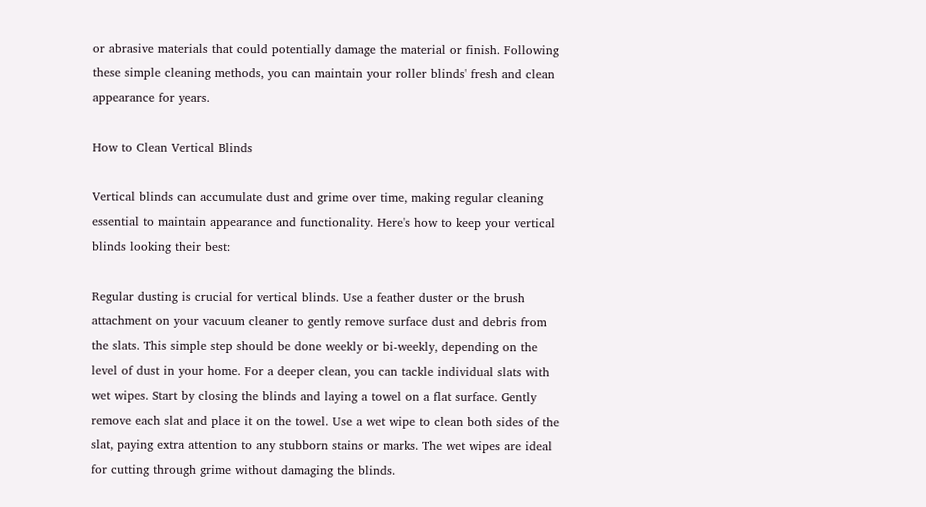or abrasive materials that could potentially damage the material or finish. Following these simple cleaning methods, you can maintain your roller blinds' fresh and clean appearance for years.

How to Clean Vertical Blinds

Vertical blinds can accumulate dust and grime over time, making regular cleaning essential to maintain appearance and functionality. Here's how to keep your vertical blinds looking their best:

Regular dusting is crucial for vertical blinds. Use a feather duster or the brush attachment on your vacuum cleaner to gently remove surface dust and debris from the slats. This simple step should be done weekly or bi-weekly, depending on the level of dust in your home. For a deeper clean, you can tackle individual slats with wet wipes. Start by closing the blinds and laying a towel on a flat surface. Gently remove each slat and place it on the towel. Use a wet wipe to clean both sides of the slat, paying extra attention to any stubborn stains or marks. The wet wipes are ideal for cutting through grime without damaging the blinds.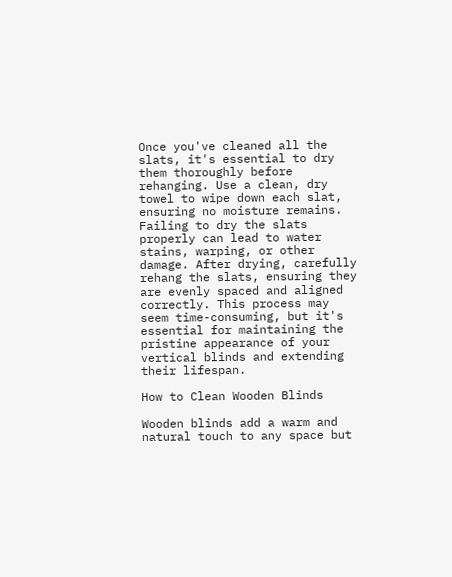Once you've cleaned all the slats, it's essential to dry them thoroughly before rehanging. Use a clean, dry towel to wipe down each slat, ensuring no moisture remains. Failing to dry the slats properly can lead to water stains, warping, or other damage. After drying, carefully rehang the slats, ensuring they are evenly spaced and aligned correctly. This process may seem time-consuming, but it's essential for maintaining the pristine appearance of your vertical blinds and extending their lifespan.

How to Clean Wooden Blinds

Wooden blinds add a warm and natural touch to any space but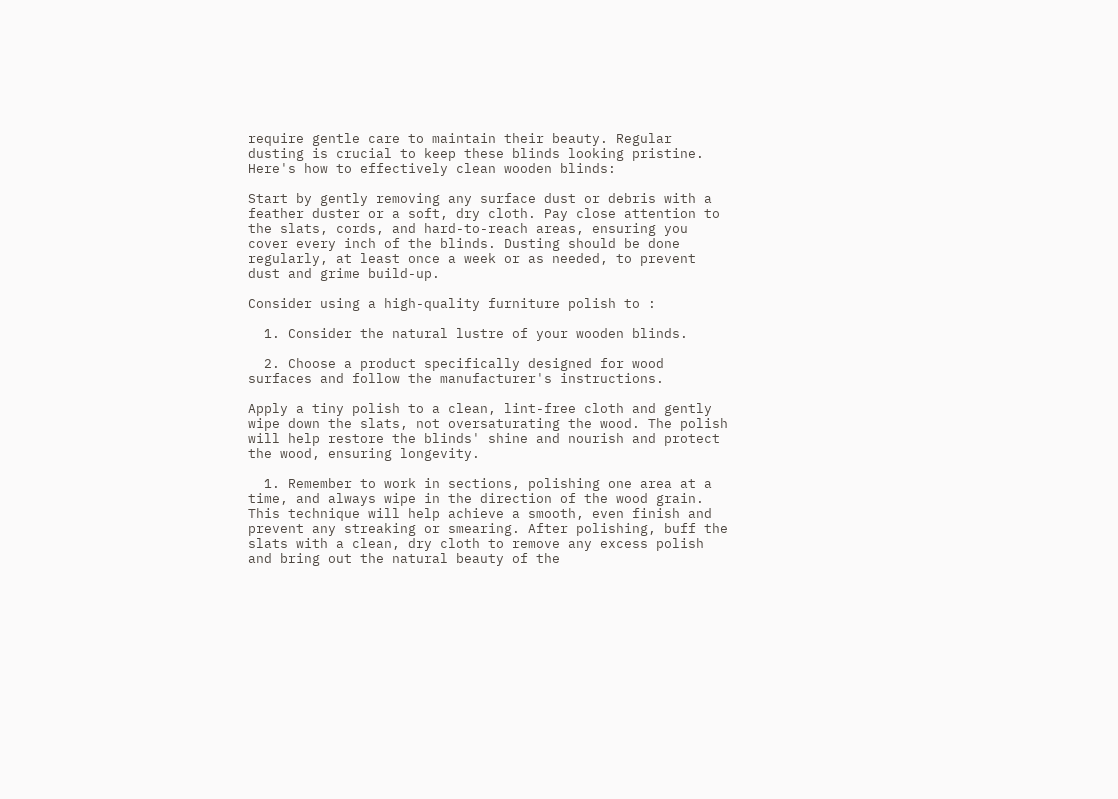require gentle care to maintain their beauty. Regular dusting is crucial to keep these blinds looking pristine. Here's how to effectively clean wooden blinds:

Start by gently removing any surface dust or debris with a feather duster or a soft, dry cloth. Pay close attention to the slats, cords, and hard-to-reach areas, ensuring you cover every inch of the blinds. Dusting should be done regularly, at least once a week or as needed, to prevent dust and grime build-up.

Consider using a high-quality furniture polish to :

  1. Consider the natural lustre of your wooden blinds.

  2. Choose a product specifically designed for wood surfaces and follow the manufacturer's instructions.

Apply a tiny polish to a clean, lint-free cloth and gently wipe down the slats, not oversaturating the wood. The polish will help restore the blinds' shine and nourish and protect the wood, ensuring longevity.

  1. Remember to work in sections, polishing one area at a time, and always wipe in the direction of the wood grain. This technique will help achieve a smooth, even finish and prevent any streaking or smearing. After polishing, buff the slats with a clean, dry cloth to remove any excess polish and bring out the natural beauty of the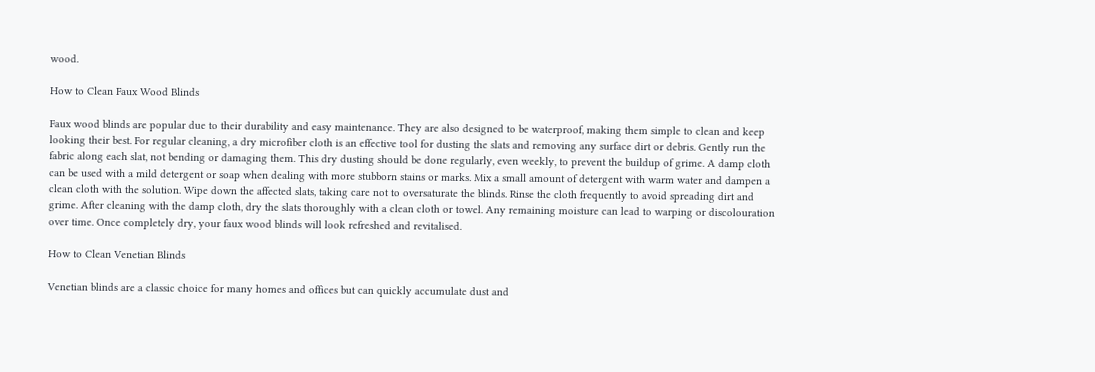wood.

How to Clean Faux Wood Blinds

Faux wood blinds are popular due to their durability and easy maintenance. They are also designed to be waterproof, making them simple to clean and keep looking their best. For regular cleaning, a dry microfiber cloth is an effective tool for dusting the slats and removing any surface dirt or debris. Gently run the fabric along each slat, not bending or damaging them. This dry dusting should be done regularly, even weekly, to prevent the buildup of grime. A damp cloth can be used with a mild detergent or soap when dealing with more stubborn stains or marks. Mix a small amount of detergent with warm water and dampen a clean cloth with the solution. Wipe down the affected slats, taking care not to oversaturate the blinds. Rinse the cloth frequently to avoid spreading dirt and grime. After cleaning with the damp cloth, dry the slats thoroughly with a clean cloth or towel. Any remaining moisture can lead to warping or discolouration over time. Once completely dry, your faux wood blinds will look refreshed and revitalised.

How to Clean Venetian Blinds

Venetian blinds are a classic choice for many homes and offices but can quickly accumulate dust and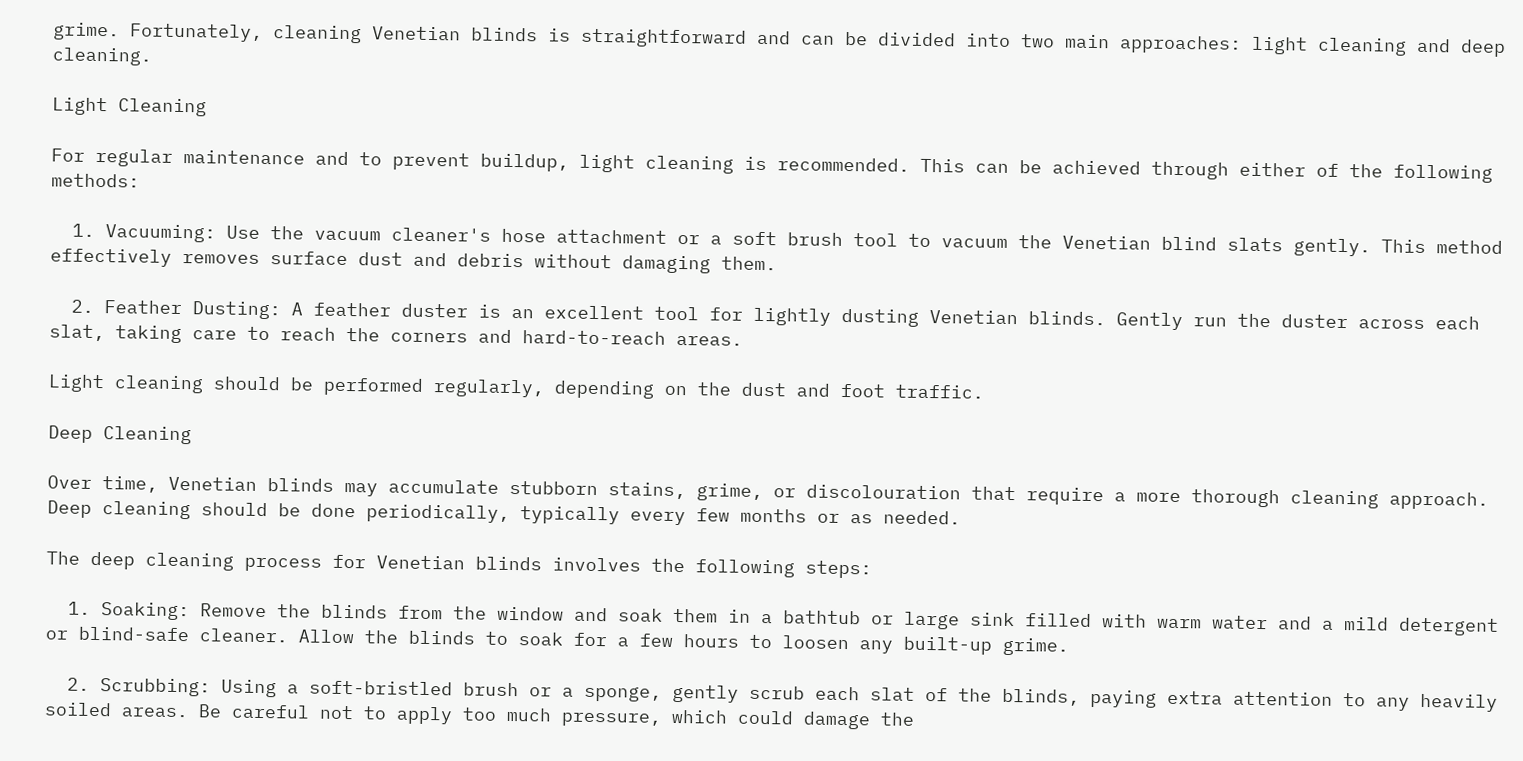grime. Fortunately, cleaning Venetian blinds is straightforward and can be divided into two main approaches: light cleaning and deep cleaning.

Light Cleaning

For regular maintenance and to prevent buildup, light cleaning is recommended. This can be achieved through either of the following methods:

  1. Vacuuming: Use the vacuum cleaner's hose attachment or a soft brush tool to vacuum the Venetian blind slats gently. This method effectively removes surface dust and debris without damaging them.

  2. Feather Dusting: A feather duster is an excellent tool for lightly dusting Venetian blinds. Gently run the duster across each slat, taking care to reach the corners and hard-to-reach areas.

Light cleaning should be performed regularly, depending on the dust and foot traffic.

Deep Cleaning

Over time, Venetian blinds may accumulate stubborn stains, grime, or discolouration that require a more thorough cleaning approach. Deep cleaning should be done periodically, typically every few months or as needed.

The deep cleaning process for Venetian blinds involves the following steps:

  1. Soaking: Remove the blinds from the window and soak them in a bathtub or large sink filled with warm water and a mild detergent or blind-safe cleaner. Allow the blinds to soak for a few hours to loosen any built-up grime.

  2. Scrubbing: Using a soft-bristled brush or a sponge, gently scrub each slat of the blinds, paying extra attention to any heavily soiled areas. Be careful not to apply too much pressure, which could damage the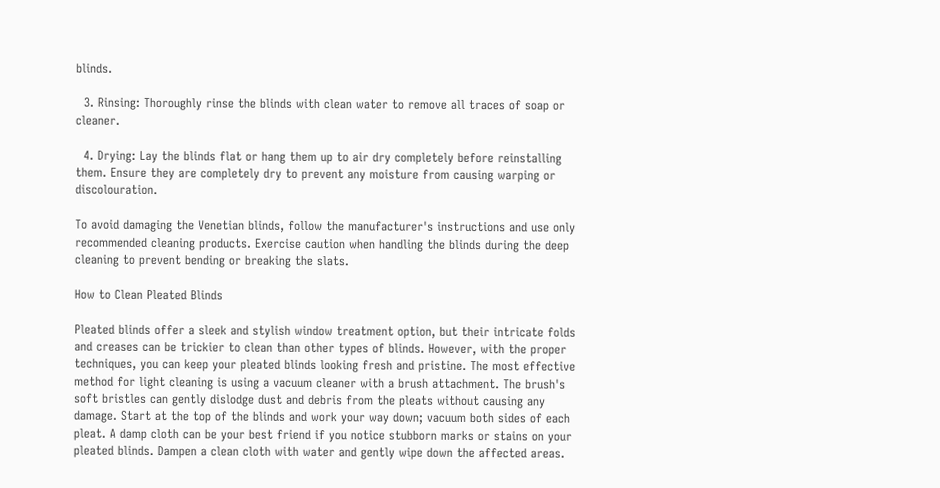blinds.

  3. Rinsing: Thoroughly rinse the blinds with clean water to remove all traces of soap or cleaner.

  4. Drying: Lay the blinds flat or hang them up to air dry completely before reinstalling them. Ensure they are completely dry to prevent any moisture from causing warping or discolouration.

To avoid damaging the Venetian blinds, follow the manufacturer's instructions and use only recommended cleaning products. Exercise caution when handling the blinds during the deep cleaning to prevent bending or breaking the slats.

How to Clean Pleated Blinds

Pleated blinds offer a sleek and stylish window treatment option, but their intricate folds and creases can be trickier to clean than other types of blinds. However, with the proper techniques, you can keep your pleated blinds looking fresh and pristine. The most effective method for light cleaning is using a vacuum cleaner with a brush attachment. The brush's soft bristles can gently dislodge dust and debris from the pleats without causing any damage. Start at the top of the blinds and work your way down; vacuum both sides of each pleat. A damp cloth can be your best friend if you notice stubborn marks or stains on your pleated blinds. Dampen a clean cloth with water and gently wipe down the affected areas.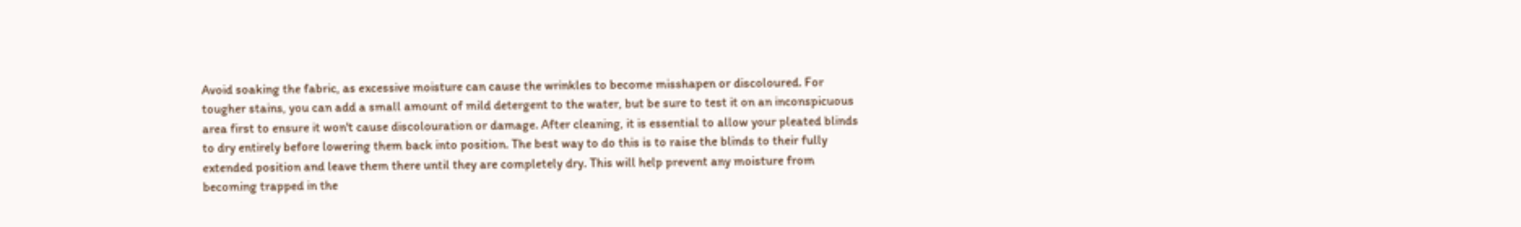Avoid soaking the fabric, as excessive moisture can cause the wrinkles to become misshapen or discoloured. For tougher stains, you can add a small amount of mild detergent to the water, but be sure to test it on an inconspicuous area first to ensure it won't cause discolouration or damage. After cleaning, it is essential to allow your pleated blinds to dry entirely before lowering them back into position. The best way to do this is to raise the blinds to their fully extended position and leave them there until they are completely dry. This will help prevent any moisture from becoming trapped in the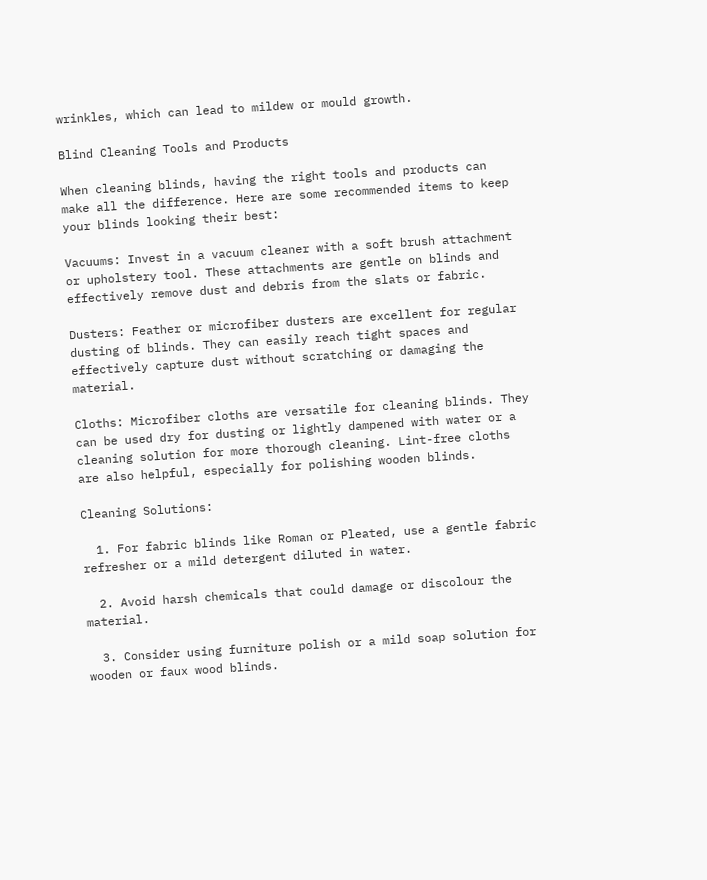wrinkles, which can lead to mildew or mould growth.

Blind Cleaning Tools and Products

When cleaning blinds, having the right tools and products can make all the difference. Here are some recommended items to keep your blinds looking their best:

Vacuums: Invest in a vacuum cleaner with a soft brush attachment or upholstery tool. These attachments are gentle on blinds and effectively remove dust and debris from the slats or fabric.

Dusters: Feather or microfiber dusters are excellent for regular dusting of blinds. They can easily reach tight spaces and effectively capture dust without scratching or damaging the material.

Cloths: Microfiber cloths are versatile for cleaning blinds. They can be used dry for dusting or lightly dampened with water or a cleaning solution for more thorough cleaning. Lint-free cloths are also helpful, especially for polishing wooden blinds.

Cleaning Solutions:

  1. For fabric blinds like Roman or Pleated, use a gentle fabric refresher or a mild detergent diluted in water.

  2. Avoid harsh chemicals that could damage or discolour the material.

  3. Consider using furniture polish or a mild soap solution for wooden or faux wood blinds.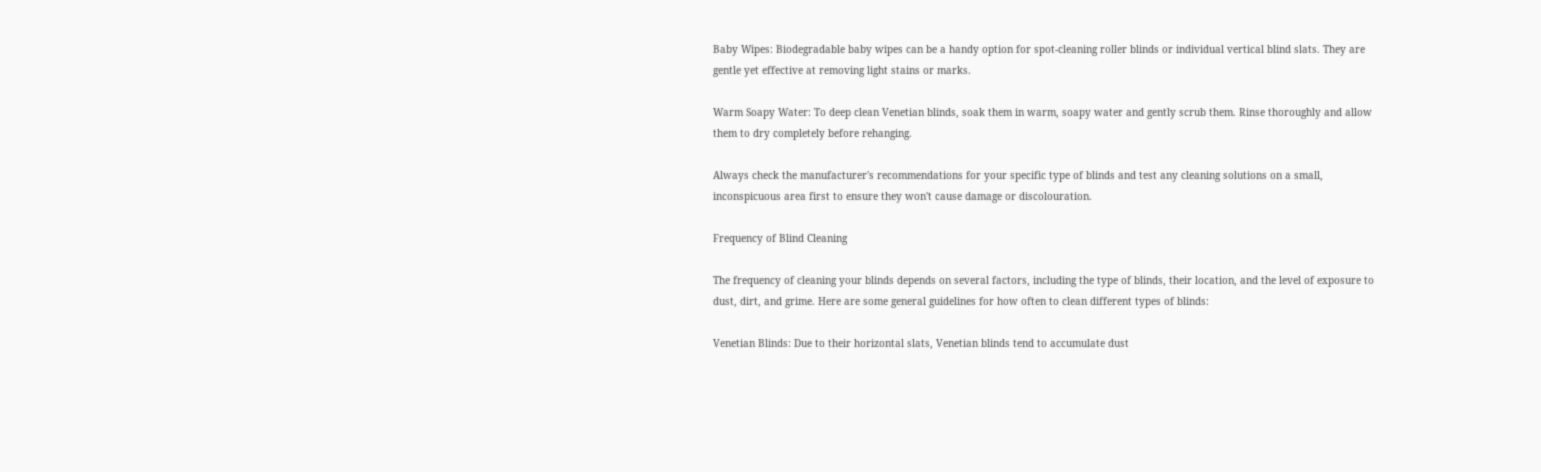Baby Wipes: Biodegradable baby wipes can be a handy option for spot-cleaning roller blinds or individual vertical blind slats. They are gentle yet effective at removing light stains or marks.

Warm Soapy Water: To deep clean Venetian blinds, soak them in warm, soapy water and gently scrub them. Rinse thoroughly and allow them to dry completely before rehanging.

Always check the manufacturer's recommendations for your specific type of blinds and test any cleaning solutions on a small, inconspicuous area first to ensure they won't cause damage or discolouration.

Frequency of Blind Cleaning

The frequency of cleaning your blinds depends on several factors, including the type of blinds, their location, and the level of exposure to dust, dirt, and grime. Here are some general guidelines for how often to clean different types of blinds:

Venetian Blinds: Due to their horizontal slats, Venetian blinds tend to accumulate dust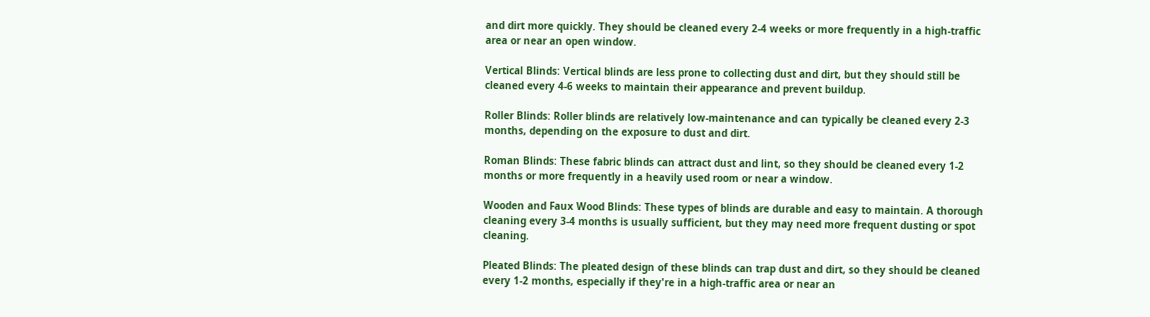and dirt more quickly. They should be cleaned every 2-4 weeks or more frequently in a high-traffic area or near an open window.

Vertical Blinds: Vertical blinds are less prone to collecting dust and dirt, but they should still be cleaned every 4-6 weeks to maintain their appearance and prevent buildup.

Roller Blinds: Roller blinds are relatively low-maintenance and can typically be cleaned every 2-3 months, depending on the exposure to dust and dirt.

Roman Blinds: These fabric blinds can attract dust and lint, so they should be cleaned every 1-2 months or more frequently in a heavily used room or near a window.

Wooden and Faux Wood Blinds: These types of blinds are durable and easy to maintain. A thorough cleaning every 3-4 months is usually sufficient, but they may need more frequent dusting or spot cleaning.

Pleated Blinds: The pleated design of these blinds can trap dust and dirt, so they should be cleaned every 1-2 months, especially if they're in a high-traffic area or near an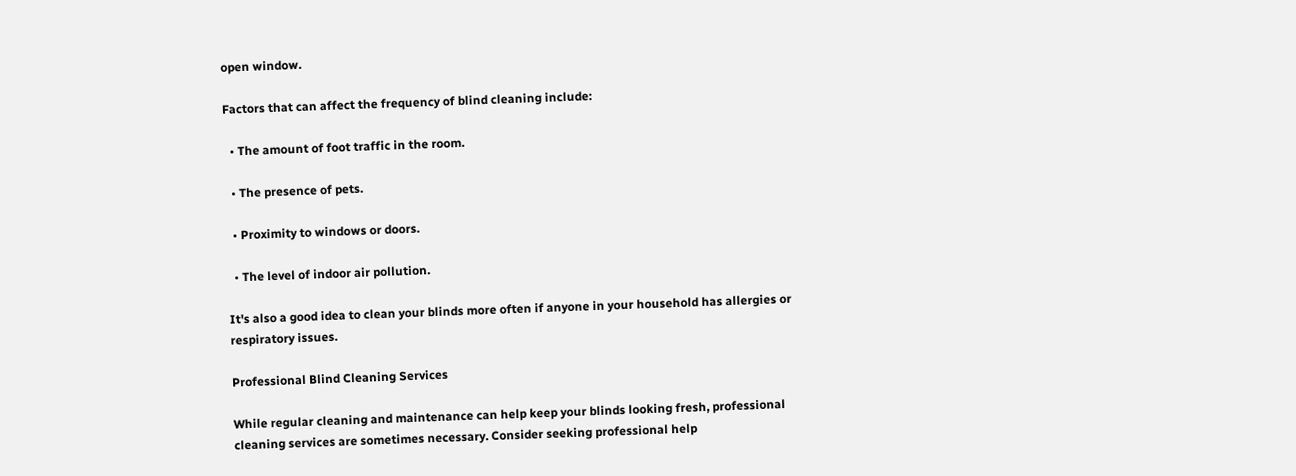open window.

Factors that can affect the frequency of blind cleaning include:

  • The amount of foot traffic in the room.

  • The presence of pets.

  • Proximity to windows or doors.

  • The level of indoor air pollution.

It's also a good idea to clean your blinds more often if anyone in your household has allergies or respiratory issues.

Professional Blind Cleaning Services

While regular cleaning and maintenance can help keep your blinds looking fresh, professional cleaning services are sometimes necessary. Consider seeking professional help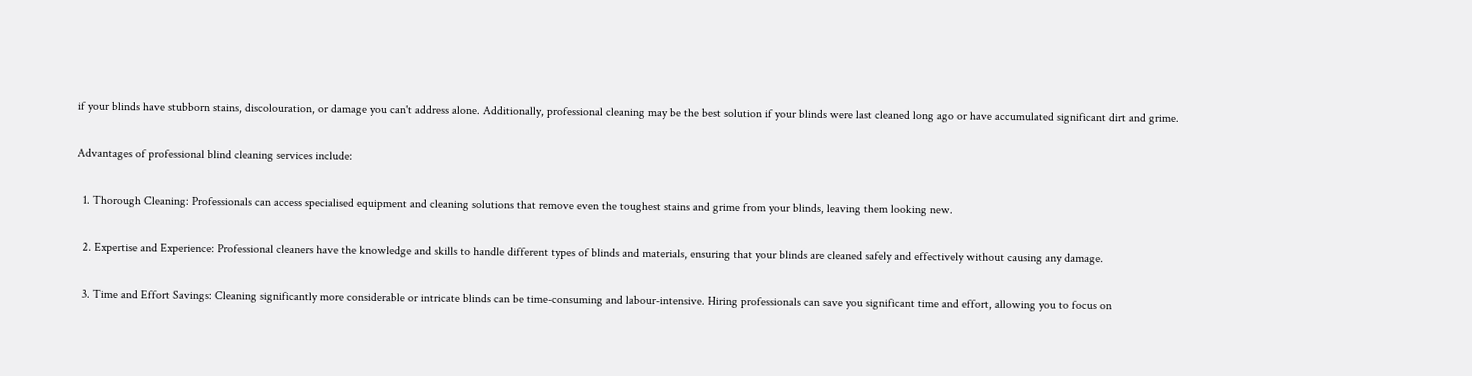if your blinds have stubborn stains, discolouration, or damage you can't address alone. Additionally, professional cleaning may be the best solution if your blinds were last cleaned long ago or have accumulated significant dirt and grime.

Advantages of professional blind cleaning services include:

  1. Thorough Cleaning: Professionals can access specialised equipment and cleaning solutions that remove even the toughest stains and grime from your blinds, leaving them looking new.

  2. Expertise and Experience: Professional cleaners have the knowledge and skills to handle different types of blinds and materials, ensuring that your blinds are cleaned safely and effectively without causing any damage.

  3. Time and Effort Savings: Cleaning significantly more considerable or intricate blinds can be time-consuming and labour-intensive. Hiring professionals can save you significant time and effort, allowing you to focus on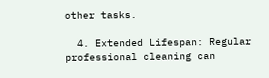other tasks.

  4. Extended Lifespan: Regular professional cleaning can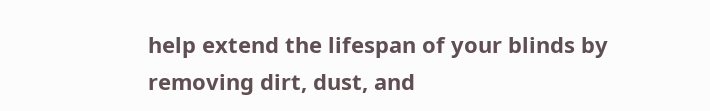help extend the lifespan of your blinds by removing dirt, dust, and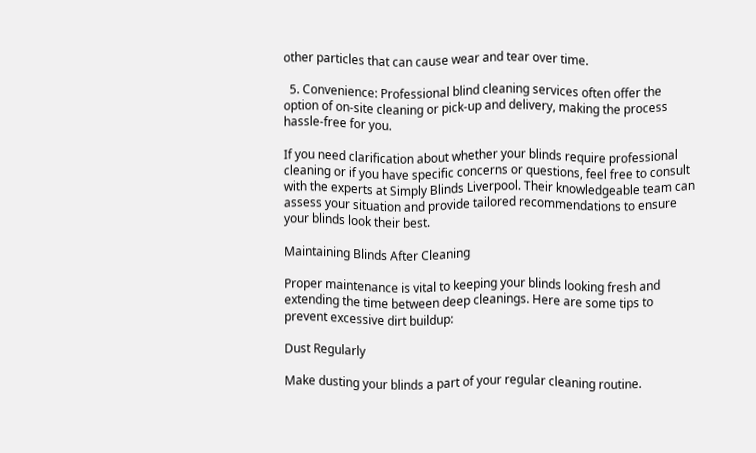other particles that can cause wear and tear over time.

  5. Convenience: Professional blind cleaning services often offer the option of on-site cleaning or pick-up and delivery, making the process hassle-free for you.

If you need clarification about whether your blinds require professional cleaning or if you have specific concerns or questions, feel free to consult with the experts at Simply Blinds Liverpool. Their knowledgeable team can assess your situation and provide tailored recommendations to ensure your blinds look their best.

Maintaining Blinds After Cleaning

Proper maintenance is vital to keeping your blinds looking fresh and extending the time between deep cleanings. Here are some tips to prevent excessive dirt buildup:

Dust Regularly

Make dusting your blinds a part of your regular cleaning routine.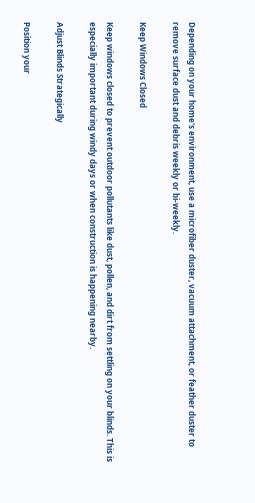Depending on your home's environment, use a microfiber duster, vacuum attachment, or feather duster to remove surface dust and debris weekly or bi-weekly.

Keep Windows Closed

Keep windows closed to prevent outdoor pollutants like dust, pollen, and dirt from settling on your blinds. This is especially important during windy days or when construction is happening nearby.

Adjust Blinds Strategically

Position your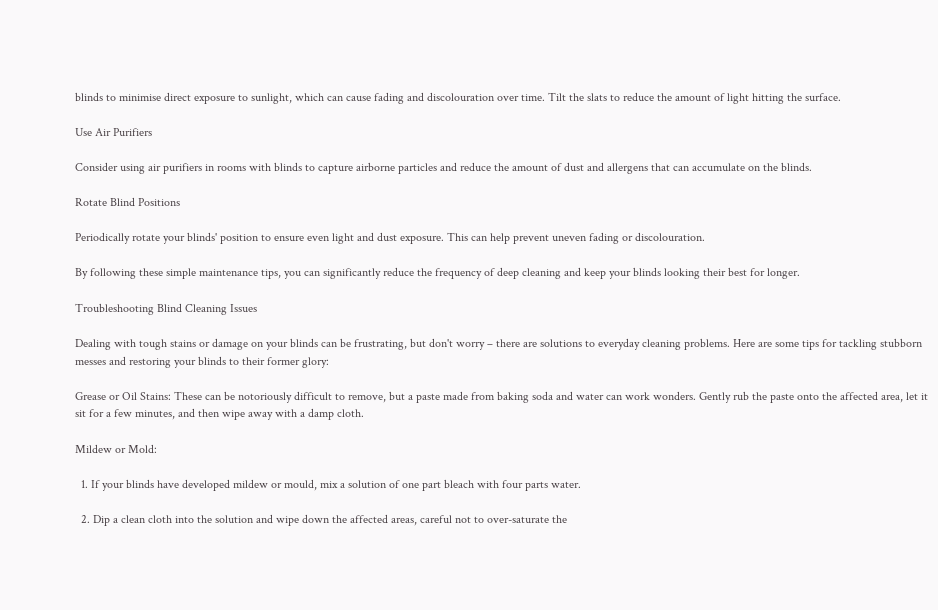blinds to minimise direct exposure to sunlight, which can cause fading and discolouration over time. Tilt the slats to reduce the amount of light hitting the surface.

Use Air Purifiers

Consider using air purifiers in rooms with blinds to capture airborne particles and reduce the amount of dust and allergens that can accumulate on the blinds.

Rotate Blind Positions

Periodically rotate your blinds' position to ensure even light and dust exposure. This can help prevent uneven fading or discolouration.

By following these simple maintenance tips, you can significantly reduce the frequency of deep cleaning and keep your blinds looking their best for longer.

Troubleshooting Blind Cleaning Issues

Dealing with tough stains or damage on your blinds can be frustrating, but don't worry – there are solutions to everyday cleaning problems. Here are some tips for tackling stubborn messes and restoring your blinds to their former glory:

Grease or Oil Stains: These can be notoriously difficult to remove, but a paste made from baking soda and water can work wonders. Gently rub the paste onto the affected area, let it sit for a few minutes, and then wipe away with a damp cloth.

Mildew or Mold:

  1. If your blinds have developed mildew or mould, mix a solution of one part bleach with four parts water.

  2. Dip a clean cloth into the solution and wipe down the affected areas, careful not to over-saturate the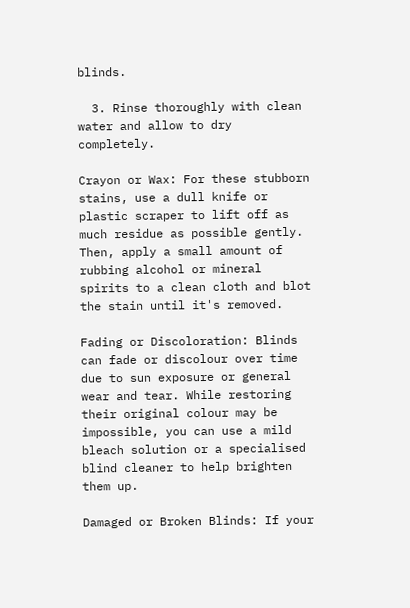blinds.

  3. Rinse thoroughly with clean water and allow to dry completely.

Crayon or Wax: For these stubborn stains, use a dull knife or plastic scraper to lift off as much residue as possible gently. Then, apply a small amount of rubbing alcohol or mineral spirits to a clean cloth and blot the stain until it's removed.

Fading or Discoloration: Blinds can fade or discolour over time due to sun exposure or general wear and tear. While restoring their original colour may be impossible, you can use a mild bleach solution or a specialised blind cleaner to help brighten them up.

Damaged or Broken Blinds: If your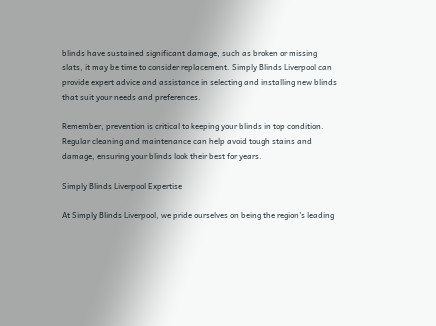blinds have sustained significant damage, such as broken or missing slats, it may be time to consider replacement. Simply Blinds Liverpool can provide expert advice and assistance in selecting and installing new blinds that suit your needs and preferences.

Remember, prevention is critical to keeping your blinds in top condition. Regular cleaning and maintenance can help avoid tough stains and damage, ensuring your blinds look their best for years.

Simply Blinds Liverpool Expertise

At Simply Blinds Liverpool, we pride ourselves on being the region's leading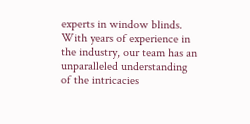experts in window blinds. With years of experience in the industry, our team has an unparalleled understanding of the intricacies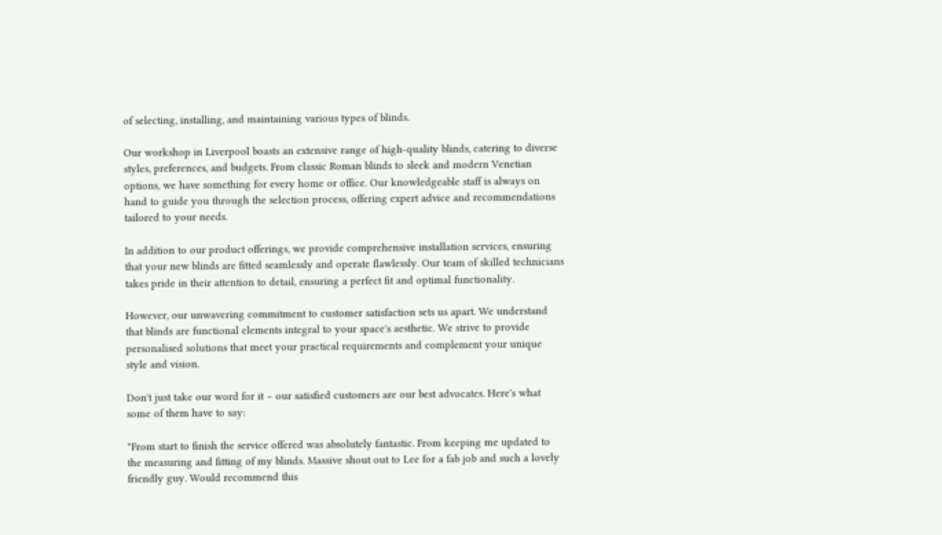of selecting, installing, and maintaining various types of blinds.

Our workshop in Liverpool boasts an extensive range of high-quality blinds, catering to diverse styles, preferences, and budgets. From classic Roman blinds to sleek and modern Venetian options, we have something for every home or office. Our knowledgeable staff is always on hand to guide you through the selection process, offering expert advice and recommendations tailored to your needs.

In addition to our product offerings, we provide comprehensive installation services, ensuring that your new blinds are fitted seamlessly and operate flawlessly. Our team of skilled technicians takes pride in their attention to detail, ensuring a perfect fit and optimal functionality.

However, our unwavering commitment to customer satisfaction sets us apart. We understand that blinds are functional elements integral to your space's aesthetic. We strive to provide personalised solutions that meet your practical requirements and complement your unique style and vision.

Don't just take our word for it – our satisfied customers are our best advocates. Here's what some of them have to say:

"From start to finish the service offered was absolutely fantastic. From keeping me updated to the measuring and fitting of my blinds. Massive shout out to Lee for a fab job and such a lovely friendly guy. Would recommend this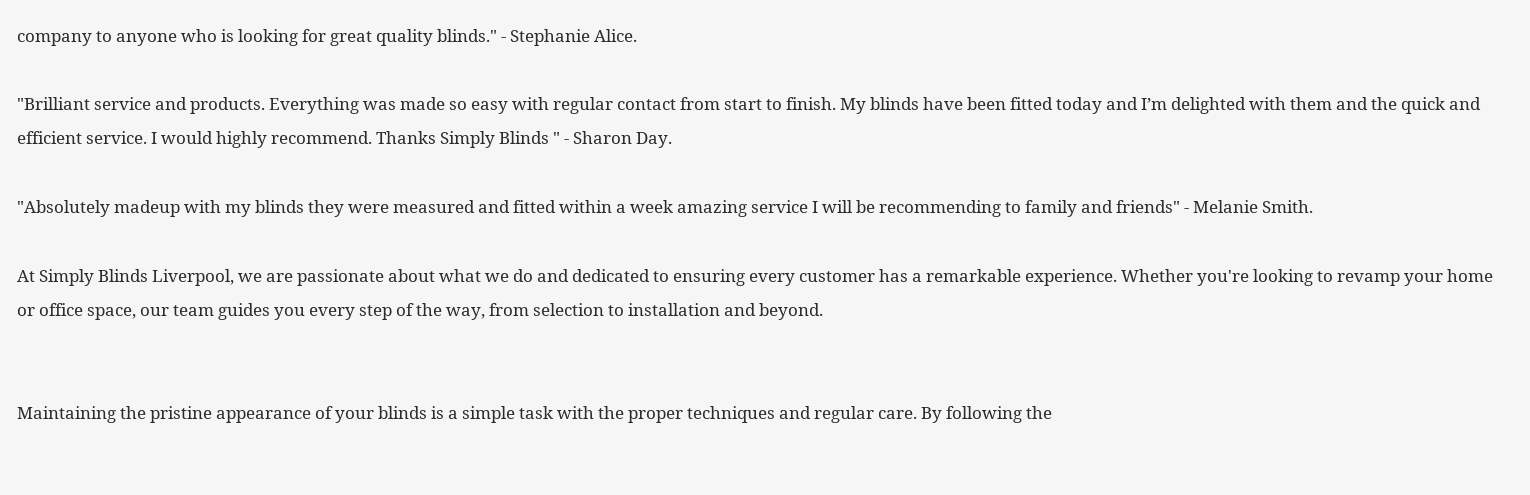company to anyone who is looking for great quality blinds." - Stephanie Alice.

"Brilliant service and products. Everything was made so easy with regular contact from start to finish. My blinds have been fitted today and I’m delighted with them and the quick and efficient service. I would highly recommend. Thanks Simply Blinds " - Sharon Day.

"Absolutely madeup with my blinds they were measured and fitted within a week amazing service I will be recommending to family and friends" - Melanie Smith.

At Simply Blinds Liverpool, we are passionate about what we do and dedicated to ensuring every customer has a remarkable experience. Whether you're looking to revamp your home or office space, our team guides you every step of the way, from selection to installation and beyond.


Maintaining the pristine appearance of your blinds is a simple task with the proper techniques and regular care. By following the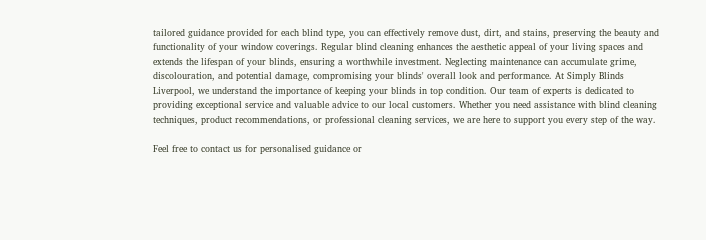tailored guidance provided for each blind type, you can effectively remove dust, dirt, and stains, preserving the beauty and functionality of your window coverings. Regular blind cleaning enhances the aesthetic appeal of your living spaces and extends the lifespan of your blinds, ensuring a worthwhile investment. Neglecting maintenance can accumulate grime, discolouration, and potential damage, compromising your blinds' overall look and performance. At Simply Blinds Liverpool, we understand the importance of keeping your blinds in top condition. Our team of experts is dedicated to providing exceptional service and valuable advice to our local customers. Whether you need assistance with blind cleaning techniques, product recommendations, or professional cleaning services, we are here to support you every step of the way.

Feel free to contact us for personalised guidance or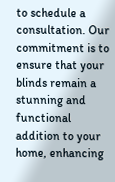to schedule a consultation. Our commitment is to ensure that your blinds remain a stunning and functional addition to your home, enhancing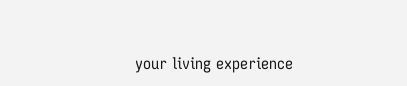your living experience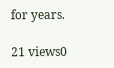for years.

21 views0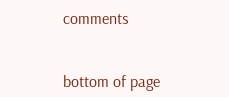comments


bottom of page